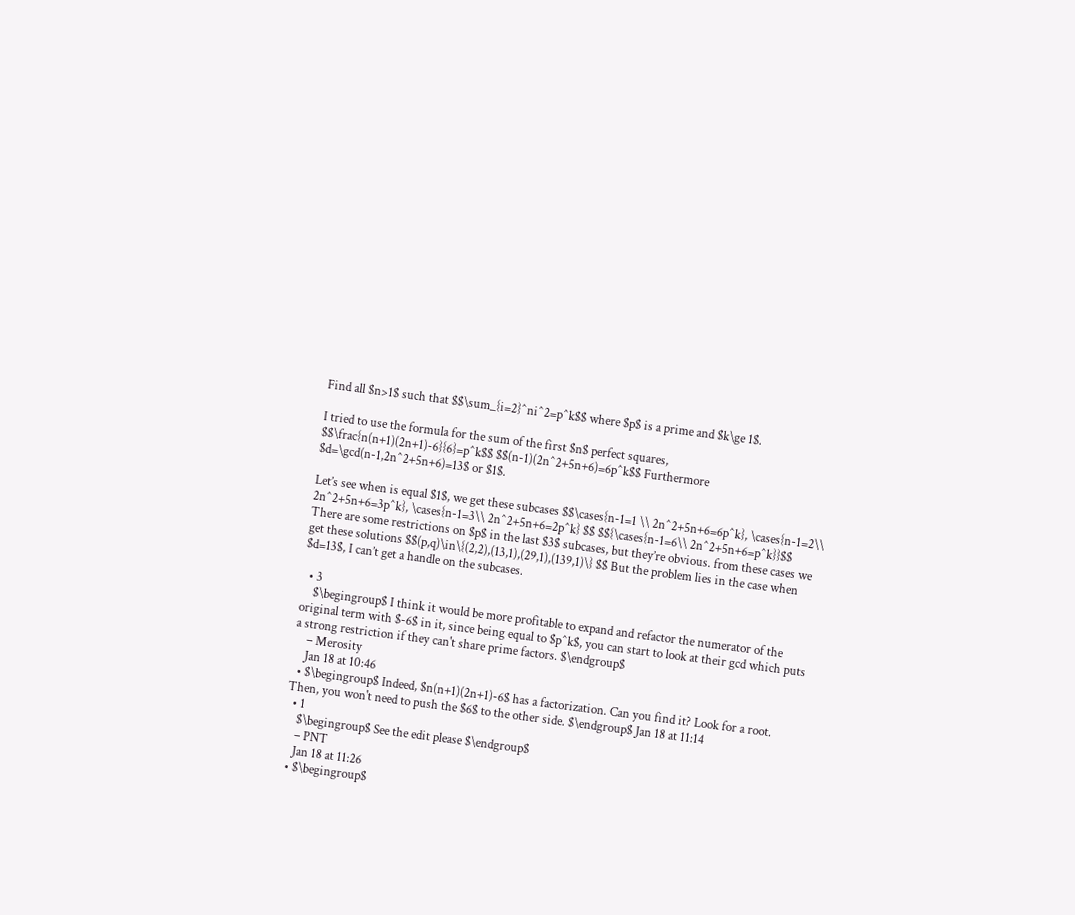Find all $n>1$ such that $$\sum_{i=2}^ni^2=p^k$$ where $p$ is a prime and $k\ge 1$.

I tried to use the formula for the sum of the first $n$ perfect squares, $$\frac{n(n+1)(2n+1)-6}{6}=p^k$$ $$(n-1)(2n^2+5n+6)=6p^k$$ Furthermore $d=\gcd(n-1,2n^2+5n+6)=13$ or $1$.

Let’s see when is equal $1$, we get these subcases $$\cases{n-1=1 \\ 2n^2+5n+6=6p^k}, \cases{n-1=2\\ 2n^2+5n+6=3p^k}, \cases{n-1=3\\ 2n^2+5n+6=2p^k} $$ $${\cases{n-1=6\\ 2n^2+5n+6=p^k}}$$ There are some restrictions on $p$ in the last $3$ subcases, but they’re obvious. from these cases we get these solutions $$(p,q)\in\{(2,2),(13,1),(29,1),(139,1)\} $$ But the problem lies in the case when $d=13$, I can’t get a handle on the subcases.

  • 3
    $\begingroup$ I think it would be more profitable to expand and refactor the numerator of the original term with $-6$ in it, since being equal to $p^k$, you can start to look at their gcd which puts a strong restriction if they can't share prime factors. $\endgroup$
    – Merosity
    Jan 18 at 10:46
  • $\begingroup$ Indeed, $n(n+1)(2n+1)-6$ has a factorization. Can you find it? Look for a root. Then, you won't need to push the $6$ to the other side. $\endgroup$ Jan 18 at 11:14
  • 1
    $\begingroup$ See the edit please $\endgroup$
    – PNT
    Jan 18 at 11:26
  • $\begingroup$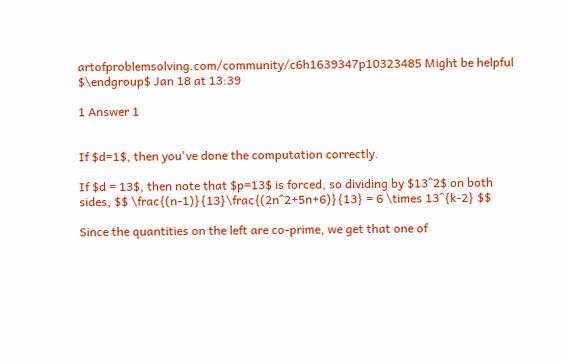artofproblemsolving.com/community/c6h1639347p10323485 Might be helpful $\endgroup$ Jan 18 at 13:39

1 Answer 1


If $d=1$, then you've done the computation correctly.

If $d = 13$, then note that $p=13$ is forced, so dividing by $13^2$ on both sides, $$ \frac{(n-1)}{13}\frac{(2n^2+5n+6)}{13} = 6 \times 13^{k-2} $$

Since the quantities on the left are co-prime, we get that one of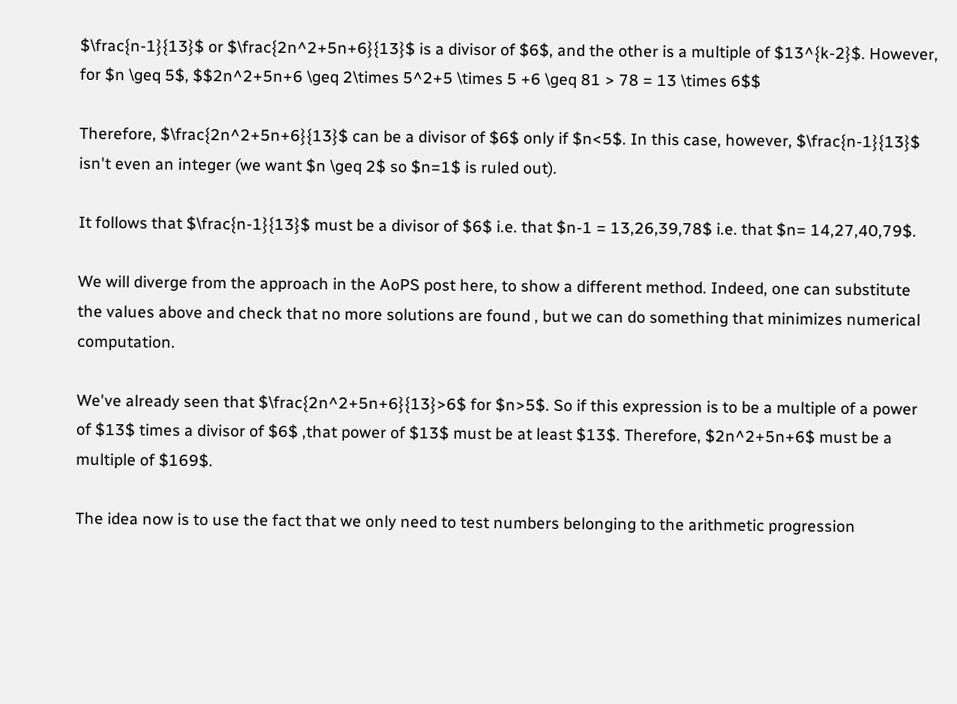$\frac{n-1}{13}$ or $\frac{2n^2+5n+6}{13}$ is a divisor of $6$, and the other is a multiple of $13^{k-2}$. However, for $n \geq 5$, $$2n^2+5n+6 \geq 2\times 5^2+5 \times 5 +6 \geq 81 > 78 = 13 \times 6$$

Therefore, $\frac{2n^2+5n+6}{13}$ can be a divisor of $6$ only if $n<5$. In this case, however, $\frac{n-1}{13}$ isn't even an integer (we want $n \geq 2$ so $n=1$ is ruled out).

It follows that $\frac{n-1}{13}$ must be a divisor of $6$ i.e. that $n-1 = 13,26,39,78$ i.e. that $n= 14,27,40,79$.

We will diverge from the approach in the AoPS post here, to show a different method. Indeed, one can substitute the values above and check that no more solutions are found , but we can do something that minimizes numerical computation.

We've already seen that $\frac{2n^2+5n+6}{13}>6$ for $n>5$. So if this expression is to be a multiple of a power of $13$ times a divisor of $6$ ,that power of $13$ must be at least $13$. Therefore, $2n^2+5n+6$ must be a multiple of $169$.

The idea now is to use the fact that we only need to test numbers belonging to the arithmetic progression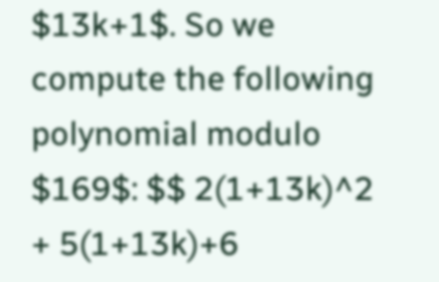$13k+1$. So we compute the following polynomial modulo $169$: $$ 2(1+13k)^2 + 5(1+13k)+6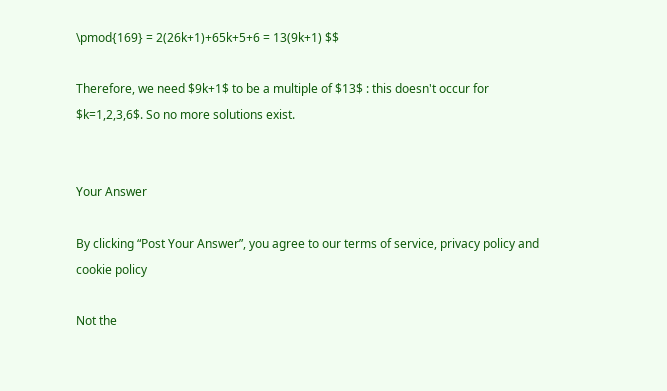\pmod{169} = 2(26k+1)+65k+5+6 = 13(9k+1) $$

Therefore, we need $9k+1$ to be a multiple of $13$ : this doesn't occur for $k=1,2,3,6$. So no more solutions exist.


Your Answer

By clicking “Post Your Answer”, you agree to our terms of service, privacy policy and cookie policy

Not the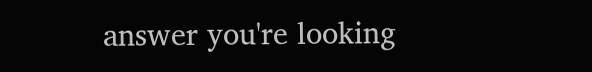answer you're looking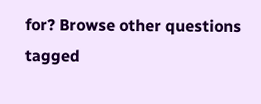for? Browse other questions tagged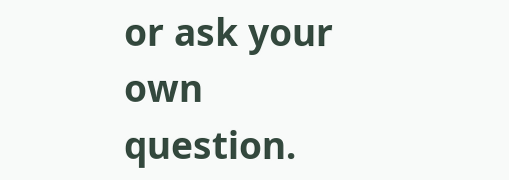or ask your own question.